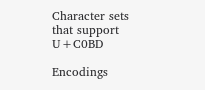Character sets that support U+C0BD

Encodings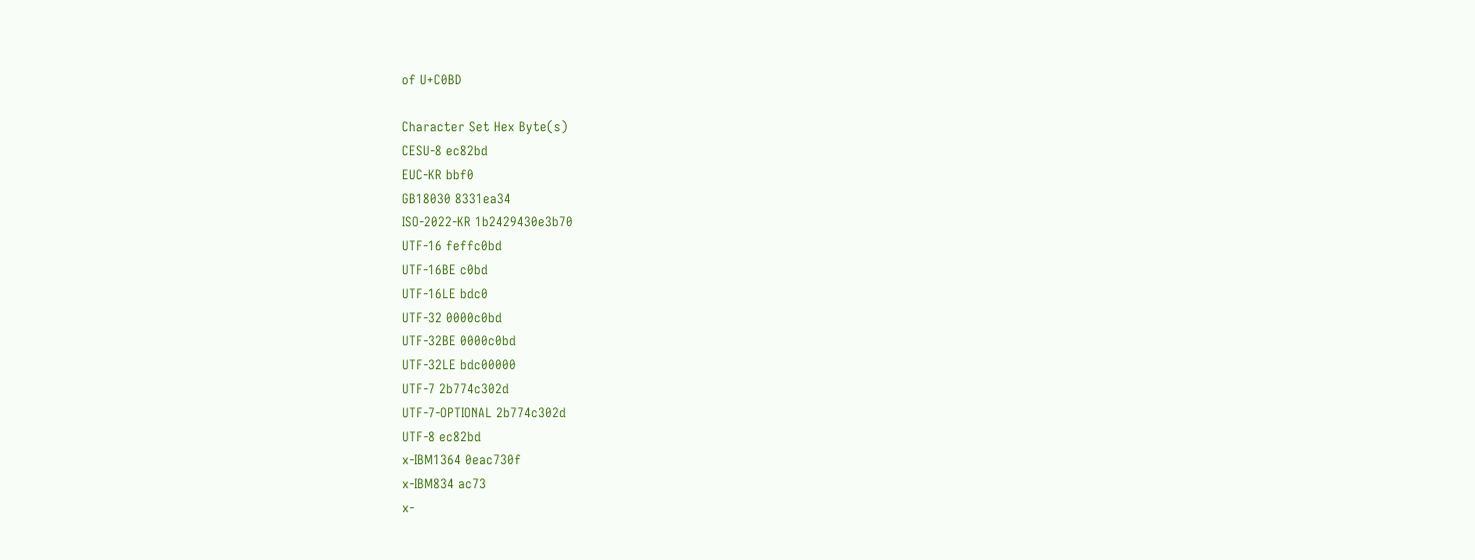of U+C0BD

Character Set Hex Byte(s)
CESU-8 ec82bd
EUC-KR bbf0
GB18030 8331ea34
ISO-2022-KR 1b2429430e3b70
UTF-16 feffc0bd
UTF-16BE c0bd
UTF-16LE bdc0
UTF-32 0000c0bd
UTF-32BE 0000c0bd
UTF-32LE bdc00000
UTF-7 2b774c302d
UTF-7-OPTIONAL 2b774c302d
UTF-8 ec82bd
x-IBM1364 0eac730f
x-IBM834 ac73
x-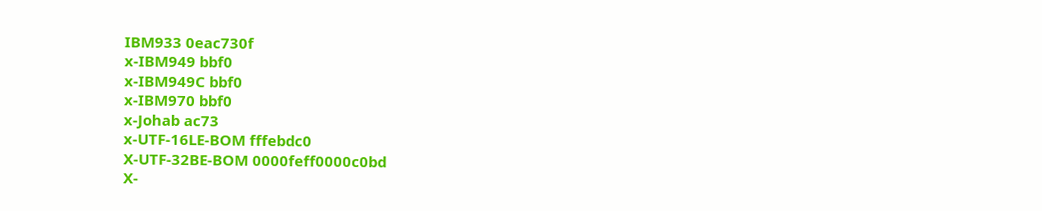IBM933 0eac730f
x-IBM949 bbf0
x-IBM949C bbf0
x-IBM970 bbf0
x-Johab ac73
x-UTF-16LE-BOM fffebdc0
X-UTF-32BE-BOM 0000feff0000c0bd
X-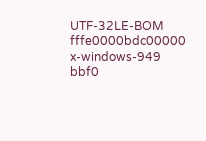UTF-32LE-BOM fffe0000bdc00000
x-windows-949 bbf0